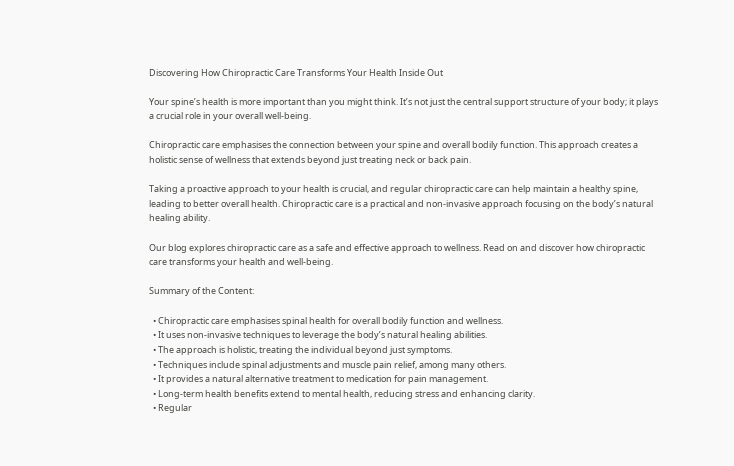Discovering How Chiropractic Care Transforms Your Health Inside Out

Your spine’s health is more important than you might think. It’s not just the central support structure of your body; it plays a crucial role in your overall well-being.

Chiropractic care emphasises the connection between your spine and overall bodily function. This approach creates a holistic sense of wellness that extends beyond just treating neck or back pain.

Taking a proactive approach to your health is crucial, and regular chiropractic care can help maintain a healthy spine, leading to better overall health. Chiropractic care is a practical and non-invasive approach focusing on the body’s natural healing ability.

Our blog explores chiropractic care as a safe and effective approach to wellness. Read on and discover how chiropractic care transforms your health and well-being.

Summary of the Content:

  • Chiropractic care emphasises spinal health for overall bodily function and wellness.
  • It uses non-invasive techniques to leverage the body’s natural healing abilities.
  • The approach is holistic, treating the individual beyond just symptoms.
  • Techniques include spinal adjustments and muscle pain relief, among many others.
  • It provides a natural alternative treatment to medication for pain management.
  • Long-term health benefits extend to mental health, reducing stress and enhancing clarity.
  • Regular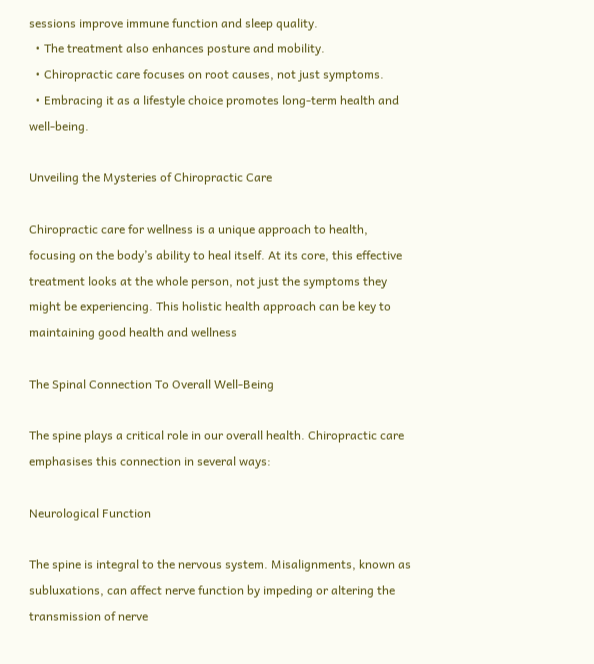sessions improve immune function and sleep quality.
  • The treatment also enhances posture and mobility.
  • Chiropractic care focuses on root causes, not just symptoms.
  • Embracing it as a lifestyle choice promotes long-term health and well-being.

Unveiling the Mysteries of Chiropractic Care

Chiropractic care for wellness is a unique approach to health, focusing on the body’s ability to heal itself. At its core, this effective treatment looks at the whole person, not just the symptoms they might be experiencing. This holistic health approach can be key to maintaining good health and wellness

The Spinal Connection To Overall Well-Being

The spine plays a critical role in our overall health. Chiropractic care emphasises this connection in several ways:

Neurological Function

The spine is integral to the nervous system. Misalignments, known as subluxations, can affect nerve function by impeding or altering the transmission of nerve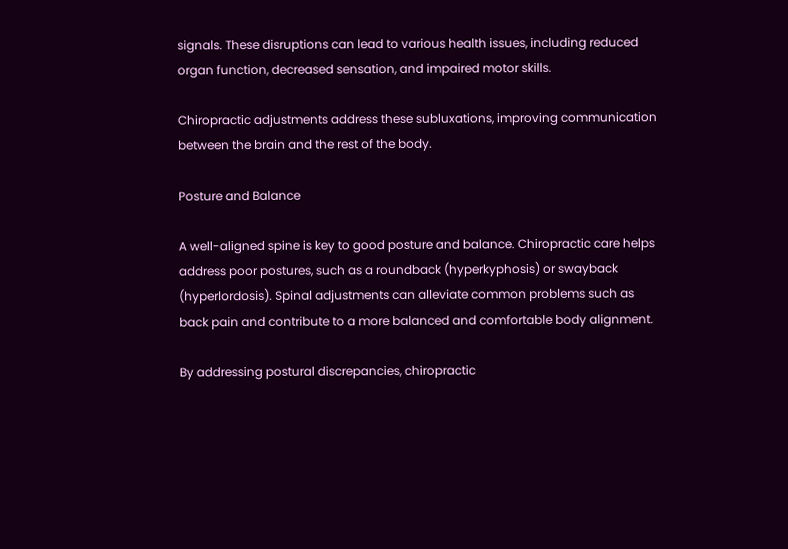signals. These disruptions can lead to various health issues, including reduced organ function, decreased sensation, and impaired motor skills.

Chiropractic adjustments address these subluxations, improving communication between the brain and the rest of the body.

Posture and Balance

A well-aligned spine is key to good posture and balance. Chiropractic care helps address poor postures, such as a roundback (hyperkyphosis) or swayback (hyperlordosis). Spinal adjustments can alleviate common problems such as back pain and contribute to a more balanced and comfortable body alignment.

By addressing postural discrepancies, chiropractic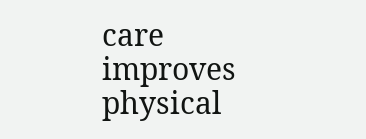care improves physical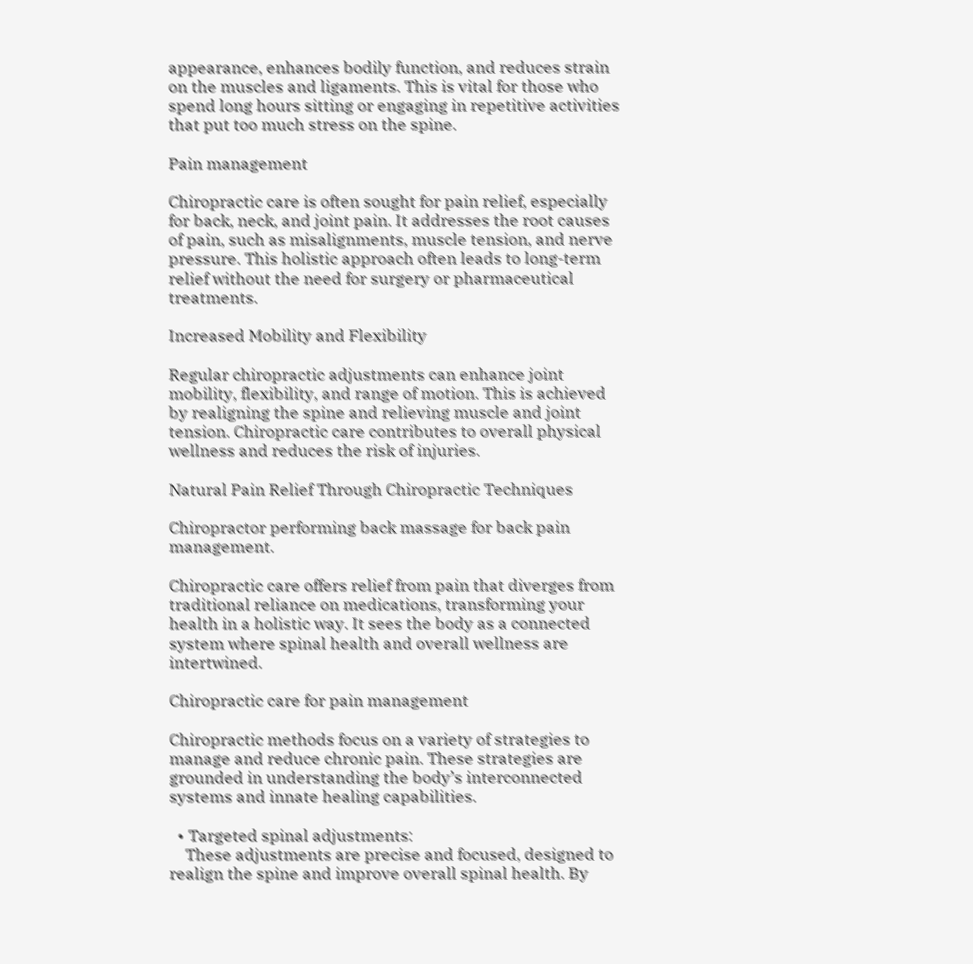appearance, enhances bodily function, and reduces strain on the muscles and ligaments. This is vital for those who spend long hours sitting or engaging in repetitive activities that put too much stress on the spine.

Pain management

Chiropractic care is often sought for pain relief, especially for back, neck, and joint pain. It addresses the root causes of pain, such as misalignments, muscle tension, and nerve pressure. This holistic approach often leads to long-term relief without the need for surgery or pharmaceutical treatments.

Increased Mobility and Flexibility

Regular chiropractic adjustments can enhance joint mobility, flexibility, and range of motion. This is achieved by realigning the spine and relieving muscle and joint tension. Chiropractic care contributes to overall physical wellness and reduces the risk of injuries.

Natural Pain Relief Through Chiropractic Techniques

Chiropractor performing back massage for back pain management.

Chiropractic care offers relief from pain that diverges from traditional reliance on medications, transforming your health in a holistic way. It sees the body as a connected system where spinal health and overall wellness are intertwined.

Chiropractic care for pain management

Chiropractic methods focus on a variety of strategies to manage and reduce chronic pain. These strategies are grounded in understanding the body’s interconnected systems and innate healing capabilities.

  • Targeted spinal adjustments:
    These adjustments are precise and focused, designed to realign the spine and improve overall spinal health. By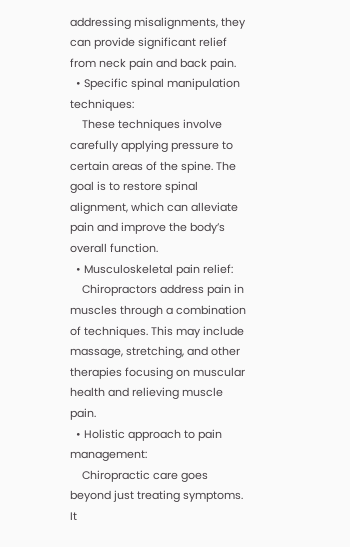addressing misalignments, they can provide significant relief from neck pain and back pain.
  • Specific spinal manipulation techniques:
    These techniques involve carefully applying pressure to certain areas of the spine. The goal is to restore spinal alignment, which can alleviate pain and improve the body’s overall function.
  • Musculoskeletal pain relief:
    Chiropractors address pain in muscles through a combination of techniques. This may include massage, stretching, and other therapies focusing on muscular health and relieving muscle pain.
  • Holistic approach to pain management:
    Chiropractic care goes beyond just treating symptoms. It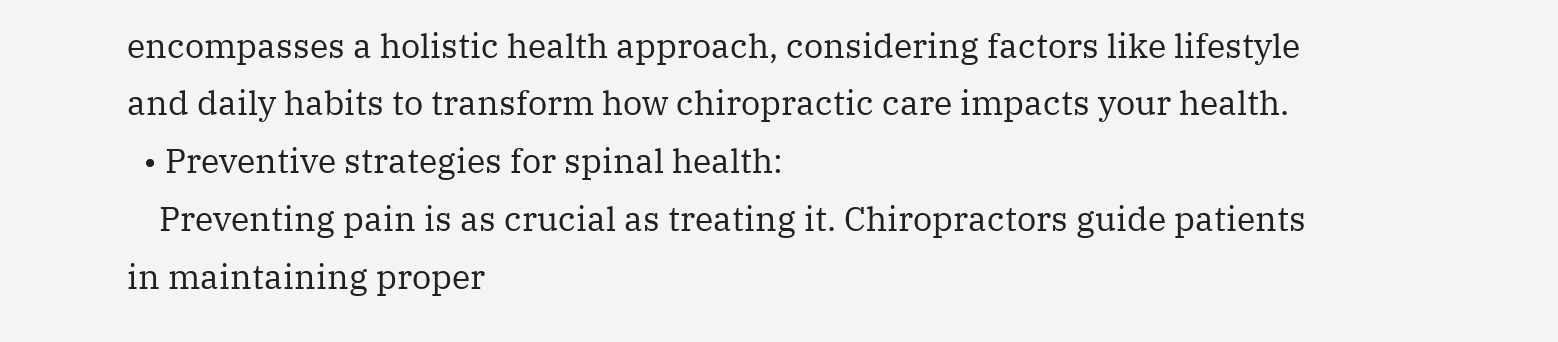encompasses a holistic health approach, considering factors like lifestyle and daily habits to transform how chiropractic care impacts your health.
  • Preventive strategies for spinal health:
    Preventing pain is as crucial as treating it. Chiropractors guide patients in maintaining proper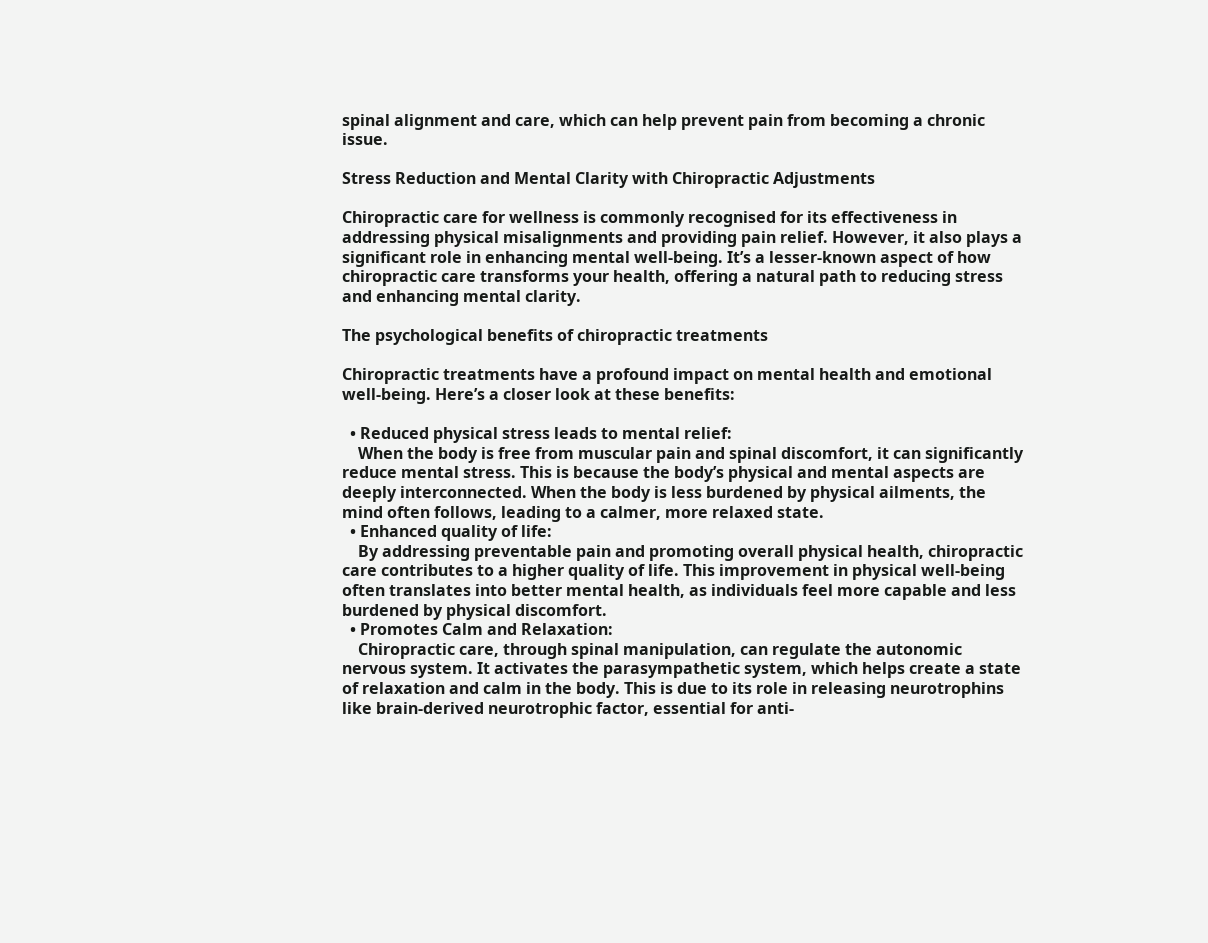spinal alignment and care, which can help prevent pain from becoming a chronic issue.

Stress Reduction and Mental Clarity with Chiropractic Adjustments

Chiropractic care for wellness is commonly recognised for its effectiveness in addressing physical misalignments and providing pain relief. However, it also plays a significant role in enhancing mental well-being. It’s a lesser-known aspect of how chiropractic care transforms your health, offering a natural path to reducing stress and enhancing mental clarity.

The psychological benefits of chiropractic treatments

Chiropractic treatments have a profound impact on mental health and emotional well-being. Here’s a closer look at these benefits:

  • Reduced physical stress leads to mental relief:
    When the body is free from muscular pain and spinal discomfort, it can significantly reduce mental stress. This is because the body’s physical and mental aspects are deeply interconnected. When the body is less burdened by physical ailments, the mind often follows, leading to a calmer, more relaxed state.
  • Enhanced quality of life:
    By addressing preventable pain and promoting overall physical health, chiropractic care contributes to a higher quality of life. This improvement in physical well-being often translates into better mental health, as individuals feel more capable and less burdened by physical discomfort.
  • Promotes Calm and Relaxation:
    Chiropractic care, through spinal manipulation, can regulate the autonomic nervous system. It activates the parasympathetic system, which helps create a state of relaxation and calm in the body. This is due to its role in releasing neurotrophins like brain-derived neurotrophic factor, essential for anti-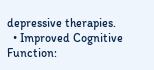depressive therapies.
  • Improved Cognitive Function: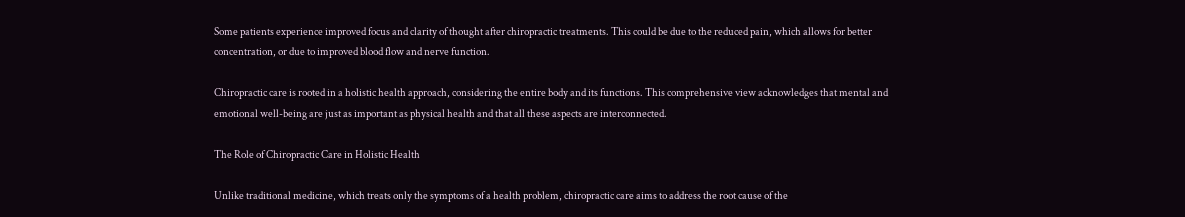Some patients experience improved focus and clarity of thought after chiropractic treatments. This could be due to the reduced pain, which allows for better concentration, or due to improved blood flow and nerve function.

Chiropractic care is rooted in a holistic health approach, considering the entire body and its functions. This comprehensive view acknowledges that mental and emotional well-being are just as important as physical health and that all these aspects are interconnected.

The Role of Chiropractic Care in Holistic Health

Unlike traditional medicine, which treats only the symptoms of a health problem, chiropractic care aims to address the root cause of the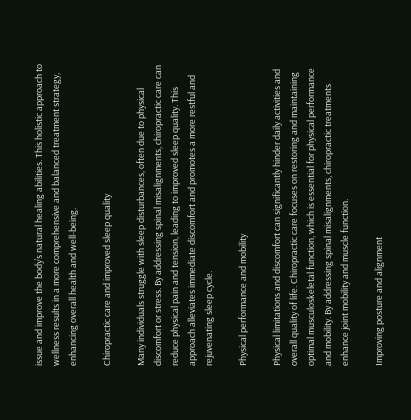issue and improve the body’s natural healing abilities. This holistic approach to wellness results in a more comprehensive and balanced treatment strategy, enhancing overall health and well-being.

Chiropractic care and improved sleep quality

Many individuals struggle with sleep disturbances, often due to physical discomfort or stress. By addressing spinal misalignments, chiropractic care can reduce physical pain and tension, leading to improved sleep quality. This approach alleviates immediate discomfort and promotes a more restful and rejuvenating sleep cycle.

Physical performance and mobility

Physical limitations and discomfort can significantly hinder daily activities and overall quality of life. Chiropractic care focuses on restoring and maintaining optimal musculoskeletal function, which is essential for physical performance and mobility. By addressing spinal misalignments, chiropractic treatments enhance joint mobility and muscle function.

Improving posture and alignment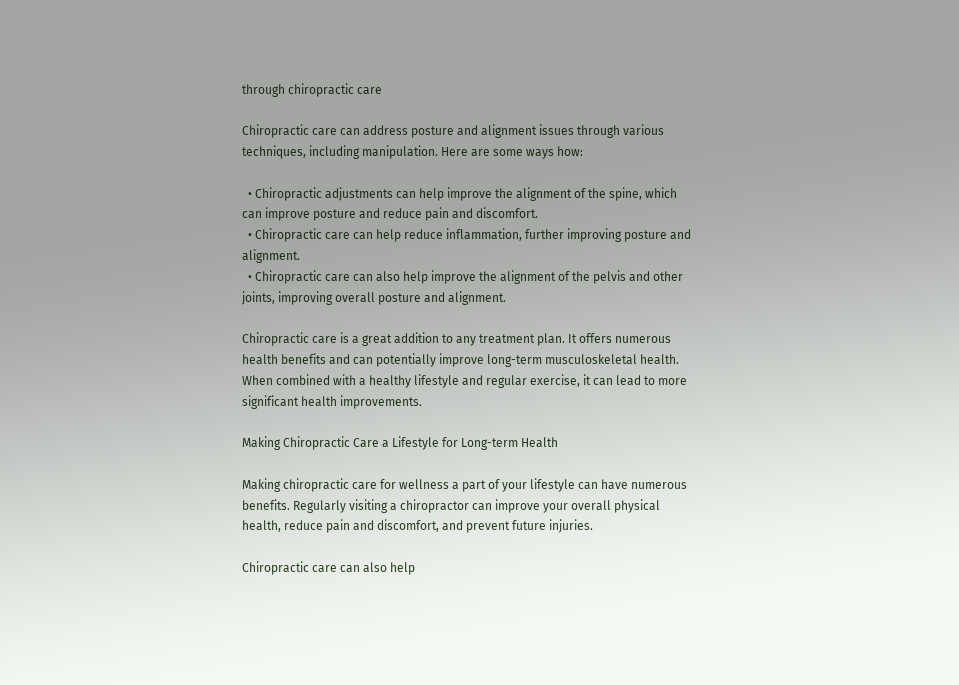through chiropractic care

Chiropractic care can address posture and alignment issues through various techniques, including manipulation. Here are some ways how:

  • Chiropractic adjustments can help improve the alignment of the spine, which can improve posture and reduce pain and discomfort.
  • Chiropractic care can help reduce inflammation, further improving posture and alignment.
  • Chiropractic care can also help improve the alignment of the pelvis and other joints, improving overall posture and alignment.

Chiropractic care is a great addition to any treatment plan. It offers numerous health benefits and can potentially improve long-term musculoskeletal health. When combined with a healthy lifestyle and regular exercise, it can lead to more significant health improvements.

Making Chiropractic Care a Lifestyle for Long-term Health

Making chiropractic care for wellness a part of your lifestyle can have numerous benefits. Regularly visiting a chiropractor can improve your overall physical health, reduce pain and discomfort, and prevent future injuries.

Chiropractic care can also help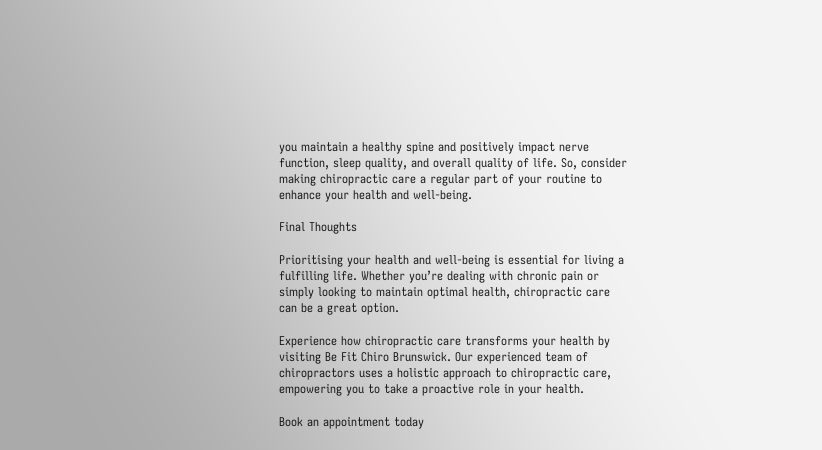you maintain a healthy spine and positively impact nerve function, sleep quality, and overall quality of life. So, consider making chiropractic care a regular part of your routine to enhance your health and well-being.

Final Thoughts

Prioritising your health and well-being is essential for living a fulfilling life. Whether you’re dealing with chronic pain or simply looking to maintain optimal health, chiropractic care can be a great option.

Experience how chiropractic care transforms your health by visiting Be Fit Chiro Brunswick. Our experienced team of chiropractors uses a holistic approach to chiropractic care, empowering you to take a proactive role in your health.

Book an appointment today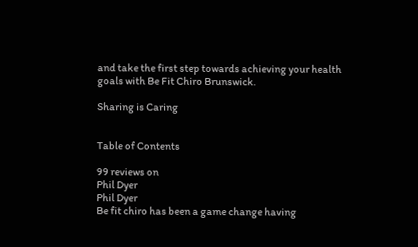and take the first step towards achieving your health goals with Be Fit Chiro Brunswick.

Sharing is Caring


Table of Contents

99 reviews on
Phil Dyer
Phil Dyer
Be fit chiro has been a game change having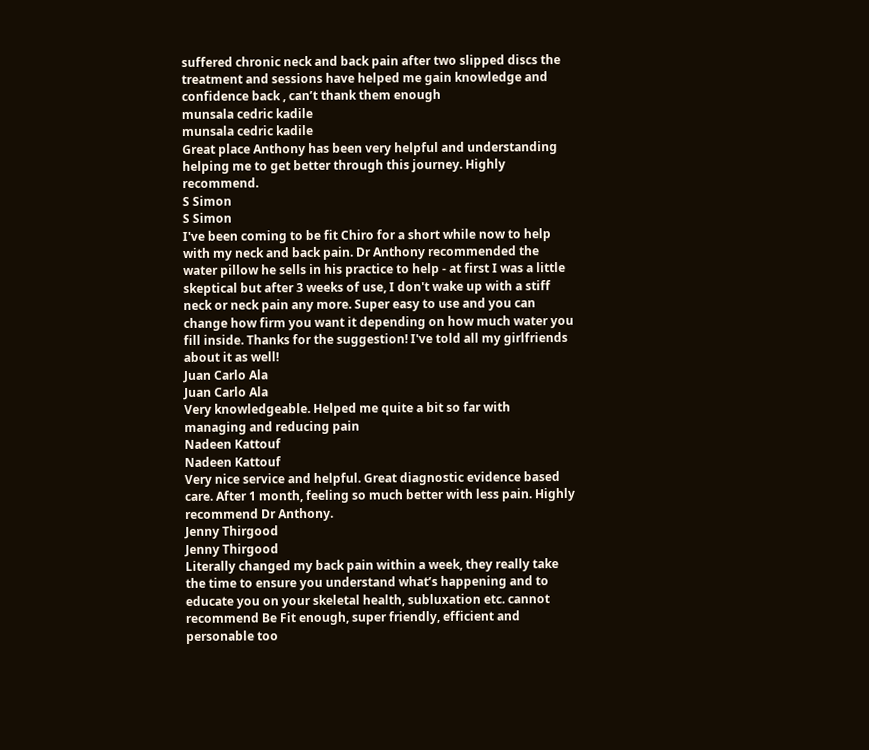suffered chronic neck and back pain after two slipped discs the treatment and sessions have helped me gain knowledge and confidence back , can’t thank them enough
munsala cedric kadile
munsala cedric kadile
Great place Anthony has been very helpful and understanding helping me to get better through this journey. Highly recommend.
S Simon
S Simon
I've been coming to be fit Chiro for a short while now to help with my neck and back pain. Dr Anthony recommended the water pillow he sells in his practice to help - at first I was a little skeptical but after 3 weeks of use, I don't wake up with a stiff neck or neck pain any more. Super easy to use and you can change how firm you want it depending on how much water you fill inside. Thanks for the suggestion! I've told all my girlfriends about it as well!
Juan Carlo Ala
Juan Carlo Ala
Very knowledgeable. Helped me quite a bit so far with managing and reducing pain
Nadeen Kattouf
Nadeen Kattouf
Very nice service and helpful. Great diagnostic evidence based care. After 1 month, feeling so much better with less pain. Highly recommend Dr Anthony.
Jenny Thirgood
Jenny Thirgood
Literally changed my back pain within a week, they really take the time to ensure you understand what’s happening and to educate you on your skeletal health, subluxation etc. cannot recommend Be Fit enough, super friendly, efficient and personable too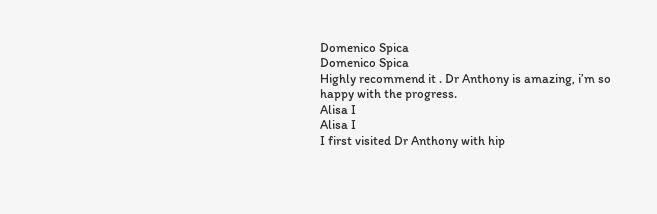Domenico Spica
Domenico Spica
Highly recommend it . Dr Anthony is amazing, i’m so happy with the progress.
Alisa I
Alisa I
I first visited Dr Anthony with hip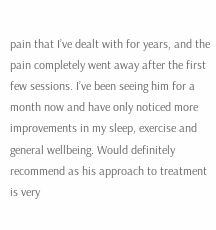pain that I’ve dealt with for years, and the pain completely went away after the first few sessions. I’ve been seeing him for a month now and have only noticed more improvements in my sleep, exercise and general wellbeing. Would definitely recommend as his approach to treatment is very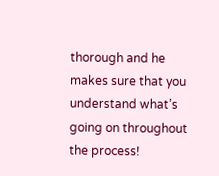thorough and he makes sure that you understand what’s going on throughout the process!